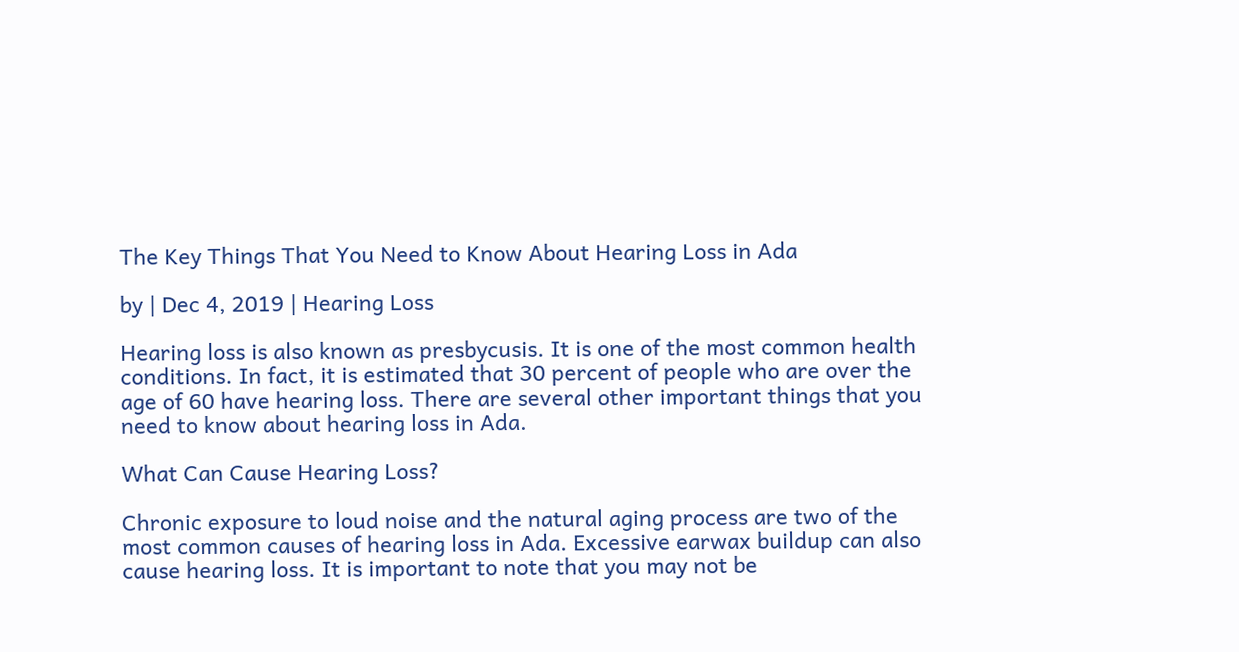The Key Things That You Need to Know About Hearing Loss in Ada

by | Dec 4, 2019 | Hearing Loss

Hearing loss is also known as presbycusis. It is one of the most common health conditions. In fact, it is estimated that 30 percent of people who are over the age of 60 have hearing loss. There are several other important things that you need to know about hearing loss in Ada.

What Can Cause Hearing Loss?

Chronic exposure to loud noise and the natural aging process are two of the most common causes of hearing loss in Ada. Excessive earwax buildup can also cause hearing loss. It is important to note that you may not be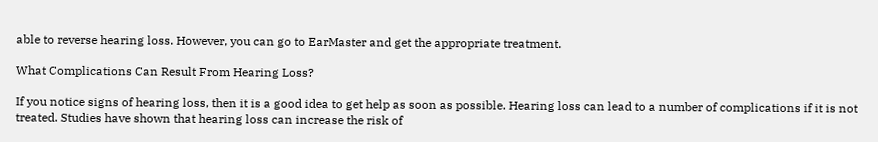able to reverse hearing loss. However, you can go to EarMaster and get the appropriate treatment.

What Complications Can Result From Hearing Loss?

If you notice signs of hearing loss, then it is a good idea to get help as soon as possible. Hearing loss can lead to a number of complications if it is not treated. Studies have shown that hearing loss can increase the risk of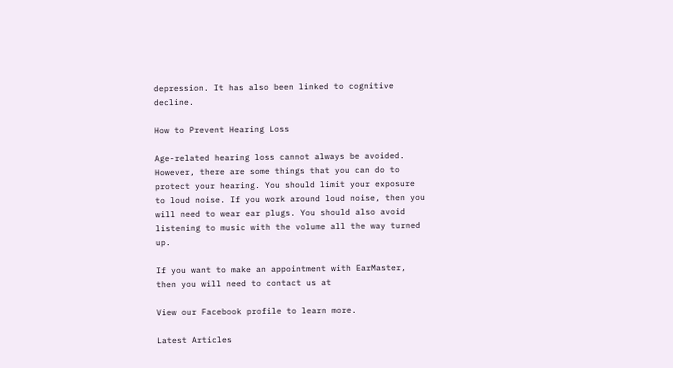depression. It has also been linked to cognitive decline.

How to Prevent Hearing Loss

Age-related hearing loss cannot always be avoided. However, there are some things that you can do to protect your hearing. You should limit your exposure to loud noise. If you work around loud noise, then you will need to wear ear plugs. You should also avoid listening to music with the volume all the way turned up.

If you want to make an appointment with EarMaster, then you will need to contact us at

View our Facebook profile to learn more.

Latest Articles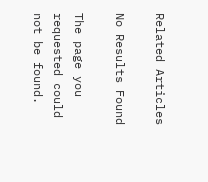Related Articles

No Results Found

The page you requested could not be found.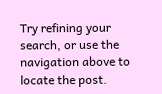Try refining your search, or use the navigation above to locate the post.